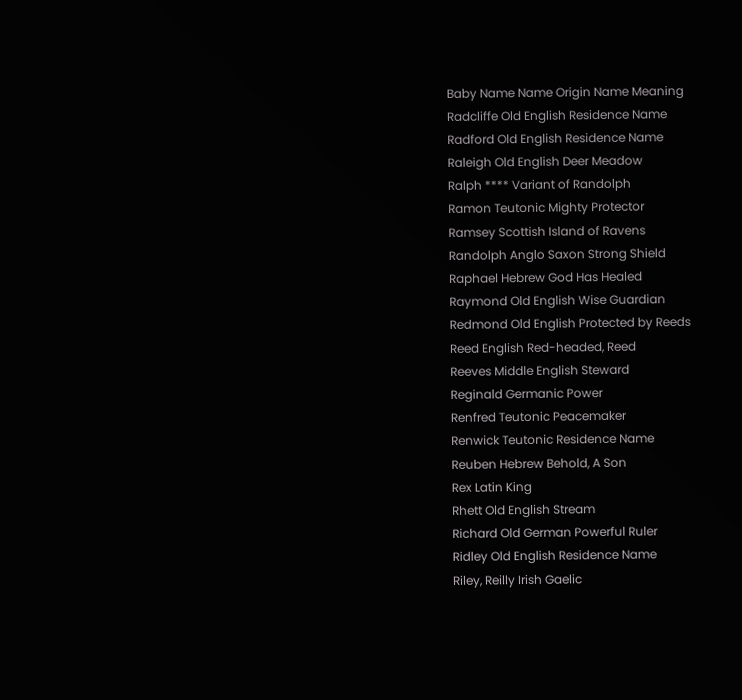Baby Name Name Origin Name Meaning
Radcliffe Old English Residence Name
Radford Old English Residence Name
Raleigh Old English Deer Meadow
Ralph **** Variant of Randolph
Ramon Teutonic Mighty Protector
Ramsey Scottish Island of Ravens
Randolph Anglo Saxon Strong Shield
Raphael Hebrew God Has Healed
Raymond Old English Wise Guardian
Redmond Old English Protected by Reeds
Reed English Red-headed, Reed
Reeves Middle English Steward
Reginald Germanic Power
Renfred Teutonic Peacemaker
Renwick Teutonic Residence Name
Reuben Hebrew Behold, A Son
Rex Latin King
Rhett Old English Stream
Richard Old German Powerful Ruler
Ridley Old English Residence Name
Riley, Reilly Irish Gaelic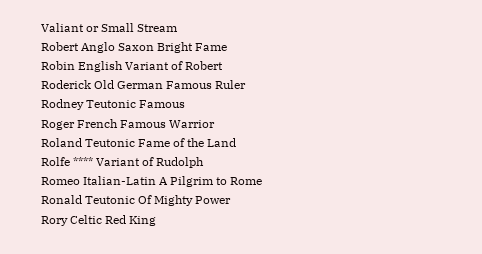Valiant or Small Stream
Robert Anglo Saxon Bright Fame
Robin English Variant of Robert
Roderick Old German Famous Ruler
Rodney Teutonic Famous
Roger French Famous Warrior
Roland Teutonic Fame of the Land
Rolfe **** Variant of Rudolph
Romeo Italian-Latin A Pilgrim to Rome
Ronald Teutonic Of Mighty Power
Rory Celtic Red King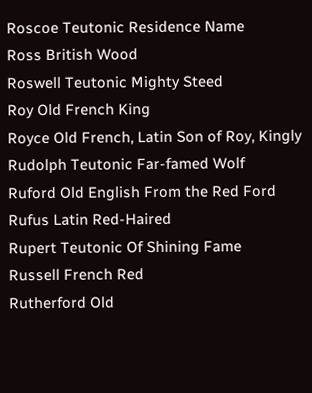Roscoe Teutonic Residence Name
Ross British Wood
Roswell Teutonic Mighty Steed
Roy Old French King
Royce Old French, Latin Son of Roy, Kingly
Rudolph Teutonic Far-famed Wolf
Ruford Old English From the Red Ford
Rufus Latin Red-Haired
Rupert Teutonic Of Shining Fame
Russell French Red
Rutherford Old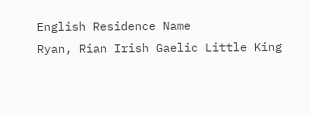English Residence Name
Ryan, Rian Irish Gaelic Little King